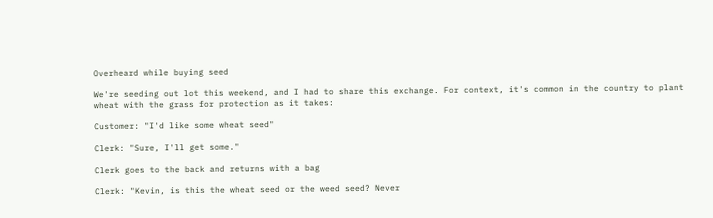Overheard while buying seed

We're seeding out lot this weekend, and I had to share this exchange. For context, it's common in the country to plant wheat with the grass for protection as it takes:

Customer: "I'd like some wheat seed"

Clerk: "Sure, I'll get some."

Clerk goes to the back and returns with a bag

Clerk: "Kevin, is this the wheat seed or the weed seed? Never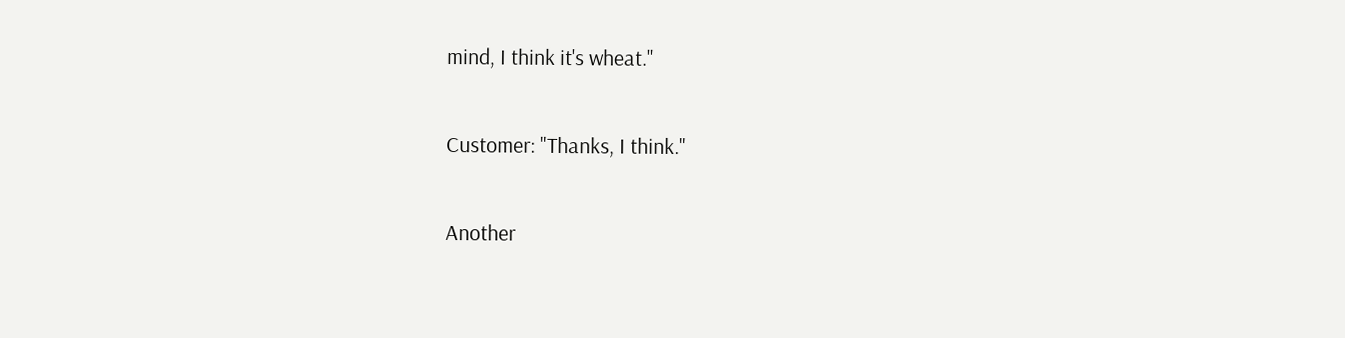mind, I think it's wheat."

Customer: "Thanks, I think."

Another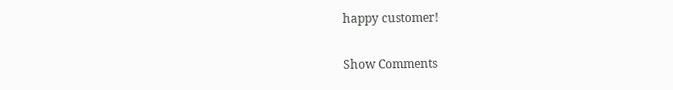happy customer!

Show Comments